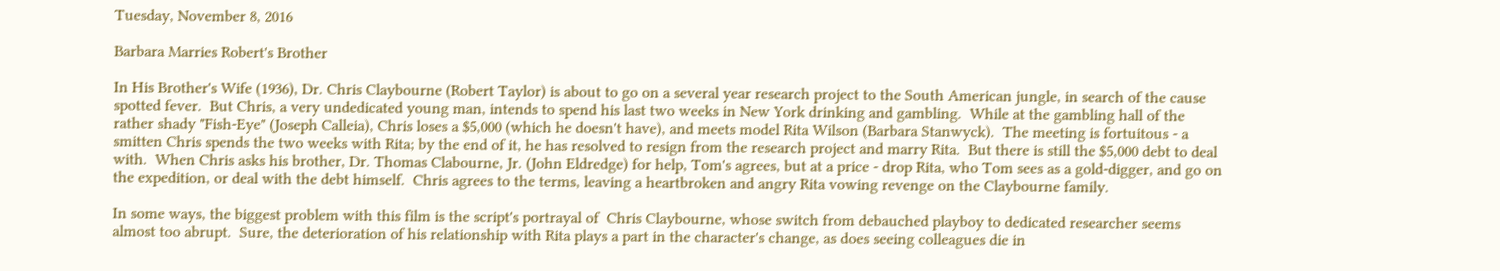Tuesday, November 8, 2016

Barbara Marries Robert's Brother

In His Brother's Wife (1936), Dr. Chris Claybourne (Robert Taylor) is about to go on a several year research project to the South American jungle, in search of the cause spotted fever.  But Chris, a very undedicated young man, intends to spend his last two weeks in New York drinking and gambling.  While at the gambling hall of the rather shady "Fish-Eye" (Joseph Calleia), Chris loses a $5,000 (which he doesn't have), and meets model Rita Wilson (Barbara Stanwyck).  The meeting is fortuitous - a smitten Chris spends the two weeks with Rita; by the end of it, he has resolved to resign from the research project and marry Rita.  But there is still the $5,000 debt to deal with.  When Chris asks his brother, Dr. Thomas Clabourne, Jr. (John Eldredge) for help, Tom's agrees, but at a price - drop Rita, who Tom sees as a gold-digger, and go on the expedition, or deal with the debt himself.  Chris agrees to the terms, leaving a heartbroken and angry Rita vowing revenge on the Claybourne family.

In some ways, the biggest problem with this film is the script's portrayal of  Chris Claybourne, whose switch from debauched playboy to dedicated researcher seems almost too abrupt.  Sure, the deterioration of his relationship with Rita plays a part in the character's change, as does seeing colleagues die in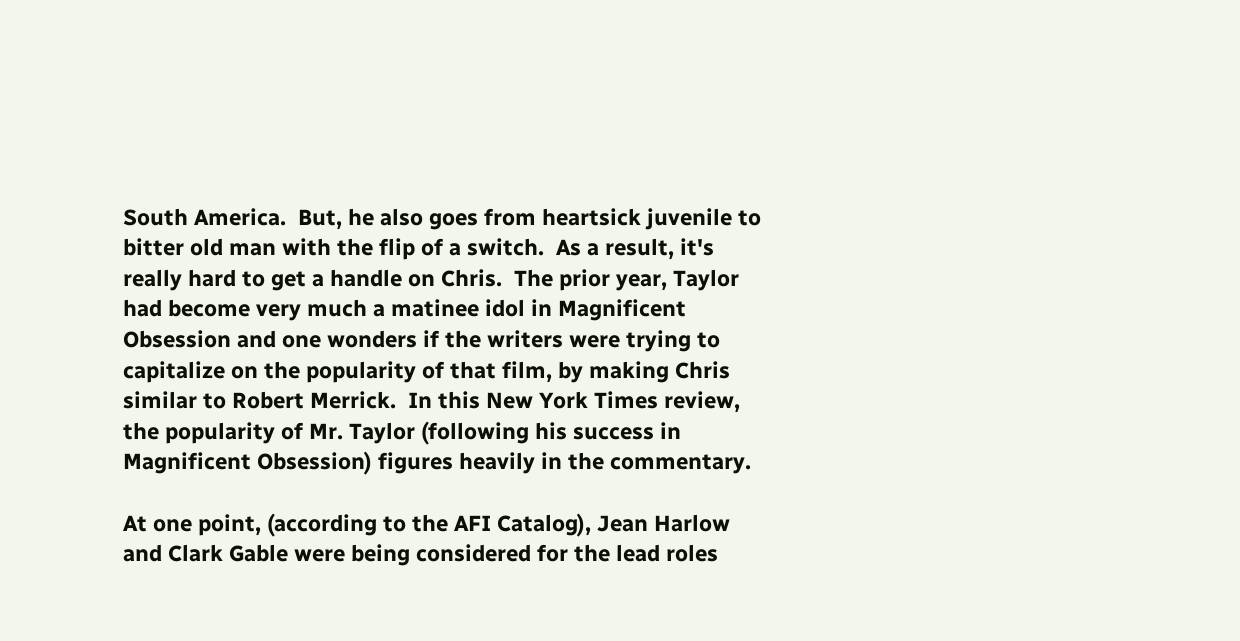South America.  But, he also goes from heartsick juvenile to bitter old man with the flip of a switch.  As a result, it's really hard to get a handle on Chris.  The prior year, Taylor had become very much a matinee idol in Magnificent Obsession and one wonders if the writers were trying to capitalize on the popularity of that film, by making Chris similar to Robert Merrick.  In this New York Times review, the popularity of Mr. Taylor (following his success in Magnificent Obsession) figures heavily in the commentary.

At one point, (according to the AFI Catalog), Jean Harlow and Clark Gable were being considered for the lead roles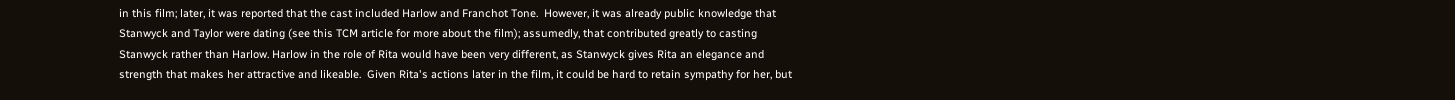in this film; later, it was reported that the cast included Harlow and Franchot Tone.  However, it was already public knowledge that Stanwyck and Taylor were dating (see this TCM article for more about the film); assumedly, that contributed greatly to casting Stanwyck rather than Harlow. Harlow in the role of Rita would have been very different, as Stanwyck gives Rita an elegance and strength that makes her attractive and likeable.  Given Rita's actions later in the film, it could be hard to retain sympathy for her, but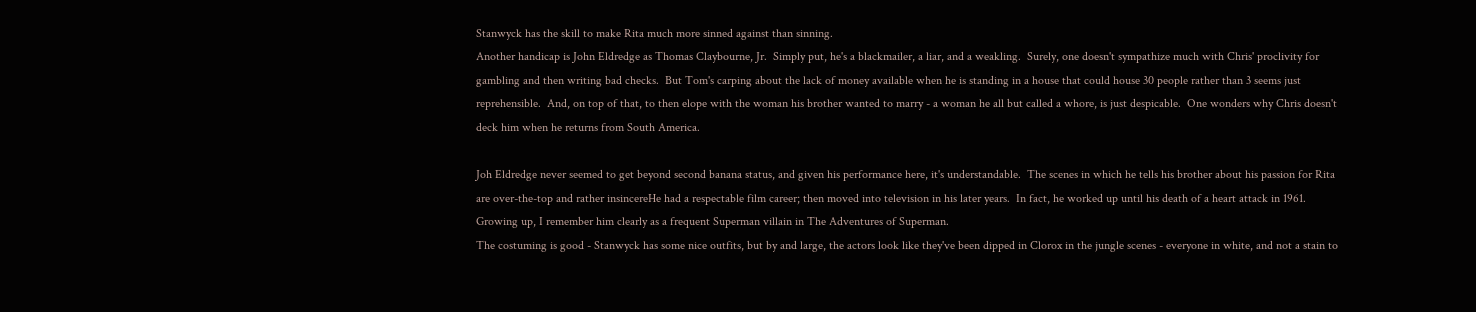Stanwyck has the skill to make Rita much more sinned against than sinning.
Another handicap is John Eldredge as Thomas Claybourne, Jr.  Simply put, he's a blackmailer, a liar, and a weakling.  Surely, one doesn't sympathize much with Chris' proclivity for gambling and then writing bad checks.  But Tom's carping about the lack of money available when he is standing in a house that could house 30 people rather than 3 seems just reprehensible.  And, on top of that, to then elope with the woman his brother wanted to marry - a woman he all but called a whore, is just despicable.  One wonders why Chris doesn't deck him when he returns from South America.

Joh Eldredge never seemed to get beyond second banana status, and given his performance here, it's understandable.  The scenes in which he tells his brother about his passion for Rita are over-the-top and rather insincereHe had a respectable film career; then moved into television in his later years.  In fact, he worked up until his death of a heart attack in 1961.   Growing up, I remember him clearly as a frequent Superman villain in The Adventures of Superman.
The costuming is good - Stanwyck has some nice outfits, but by and large, the actors look like they've been dipped in Clorox in the jungle scenes - everyone in white, and not a stain to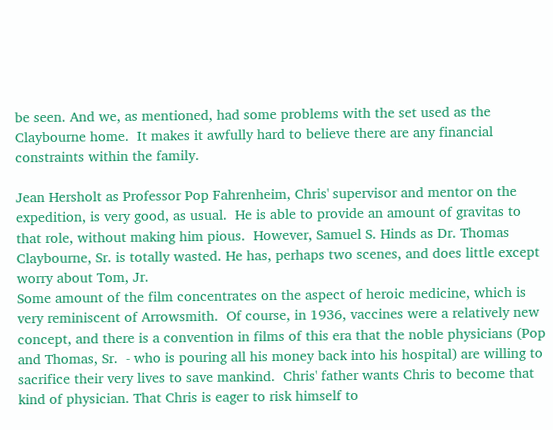be seen. And we, as mentioned, had some problems with the set used as the Claybourne home.  It makes it awfully hard to believe there are any financial constraints within the family.

Jean Hersholt as Professor Pop Fahrenheim, Chris' supervisor and mentor on the expedition, is very good, as usual.  He is able to provide an amount of gravitas to that role, without making him pious.  However, Samuel S. Hinds as Dr. Thomas Claybourne, Sr. is totally wasted. He has, perhaps two scenes, and does little except worry about Tom, Jr.
Some amount of the film concentrates on the aspect of heroic medicine, which is very reminiscent of Arrowsmith.  Of course, in 1936, vaccines were a relatively new concept, and there is a convention in films of this era that the noble physicians (Pop and Thomas, Sr.  - who is pouring all his money back into his hospital) are willing to sacrifice their very lives to save mankind.  Chris' father wants Chris to become that kind of physician. That Chris is eager to risk himself to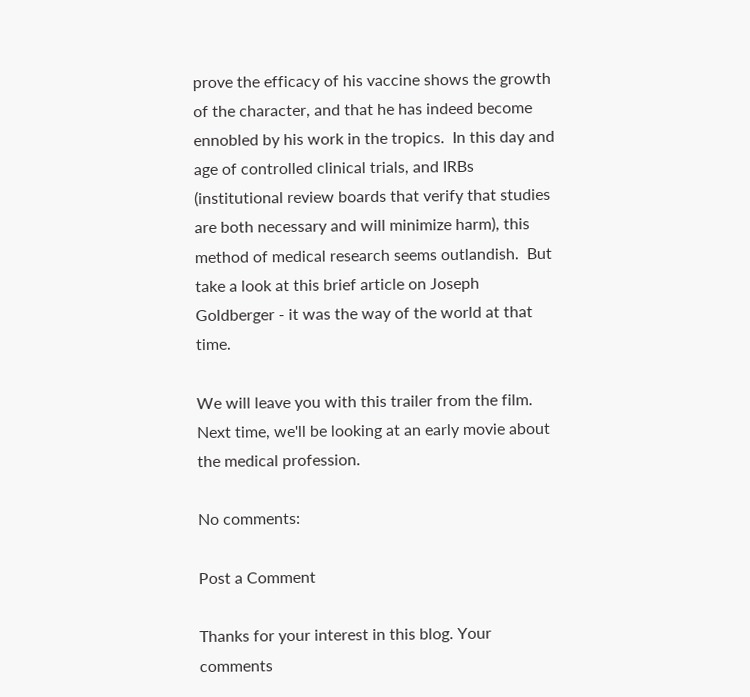prove the efficacy of his vaccine shows the growth of the character, and that he has indeed become ennobled by his work in the tropics.  In this day and age of controlled clinical trials, and IRBs (institutional review boards that verify that studies are both necessary and will minimize harm), this method of medical research seems outlandish.  But take a look at this brief article on Joseph Goldberger - it was the way of the world at that time.

We will leave you with this trailer from the film.  Next time, we'll be looking at an early movie about the medical profession.

No comments:

Post a Comment

Thanks for your interest in this blog. Your comments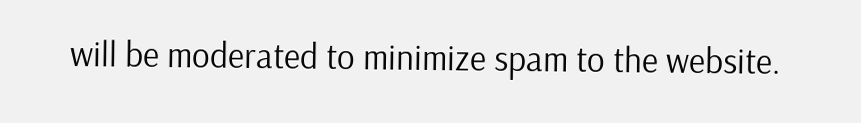will be moderated to minimize spam to the website.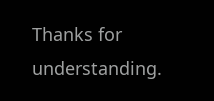Thanks for understanding.